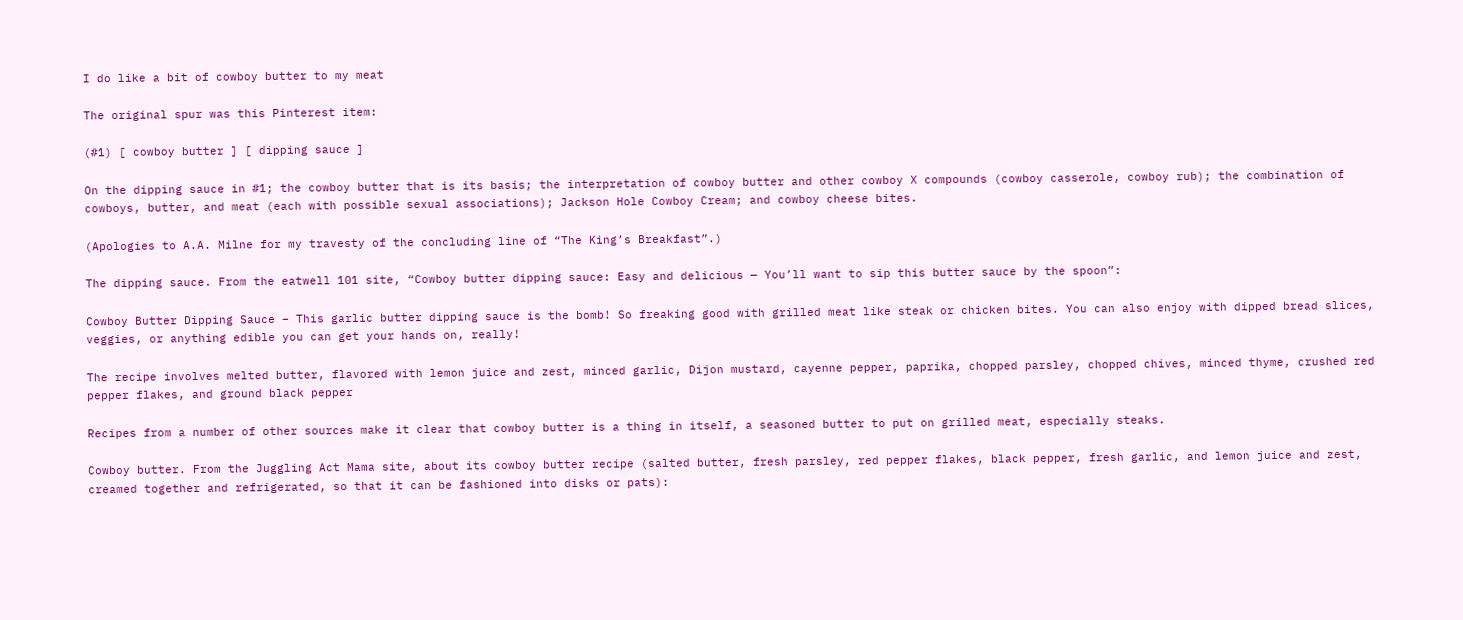I do like a bit of cowboy butter to my meat

The original spur was this Pinterest item:

(#1) [ cowboy butter ] [ dipping sauce ]

On the dipping sauce in #1; the cowboy butter that is its basis; the interpretation of cowboy butter and other cowboy X compounds (cowboy casserole, cowboy rub); the combination of cowboys, butter, and meat (each with possible sexual associations); Jackson Hole Cowboy Cream; and cowboy cheese bites.

(Apologies to A.A. Milne for my travesty of the concluding line of “The King’s Breakfast”.)

The dipping sauce. From the eatwell 101 site, “Cowboy butter dipping sauce: Easy and delicious — You’ll want to sip this butter sauce by the spoon”:

Cowboy Butter Dipping Sauce – This garlic butter dipping sauce is the bomb! So freaking good with grilled meat like steak or chicken bites. You can also enjoy with dipped bread slices, veggies, or anything edible you can get your hands on, really!

The recipe involves melted butter, flavored with lemon juice and zest, minced garlic, Dijon mustard, cayenne pepper, paprika, chopped parsley, chopped chives, minced thyme, crushed red pepper flakes, and ground black pepper

Recipes from a number of other sources make it clear that cowboy butter is a thing in itself, a seasoned butter to put on grilled meat, especially steaks.

Cowboy butter. From the Juggling Act Mama site, about its cowboy butter recipe (salted butter, fresh parsley, red pepper flakes, black pepper, fresh garlic, and lemon juice and zest, creamed together and refrigerated, so that it can be fashioned into disks or pats):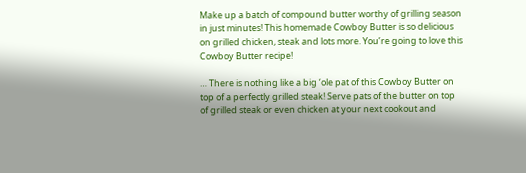Make up a batch of compound butter worthy of grilling season in just minutes! This homemade Cowboy Butter is so delicious on grilled chicken, steak and lots more. You’re going to love this Cowboy Butter recipe!

… There is nothing like a big ‘ole pat of this Cowboy Butter on top of a perfectly grilled steak! Serve pats of the butter on top of grilled steak or even chicken at your next cookout and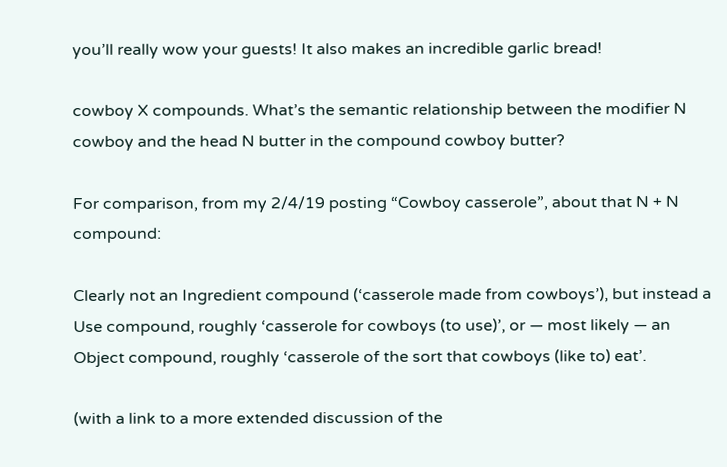you’ll really wow your guests! It also makes an incredible garlic bread!

cowboy X compounds. What’s the semantic relationship between the modifier N cowboy and the head N butter in the compound cowboy butter?

For comparison, from my 2/4/19 posting “Cowboy casserole”, about that N + N compound:

Clearly not an Ingredient compound (‘casserole made from cowboys’), but instead a Use compound, roughly ‘casserole for cowboys (to use)’, or — most likely — an Object compound, roughly ‘casserole of the sort that cowboys (like to) eat’.

(with a link to a more extended discussion of the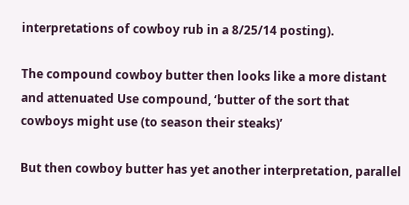interpretations of cowboy rub in a 8/25/14 posting).

The compound cowboy butter then looks like a more distant and attenuated Use compound, ‘butter of the sort that cowboys might use (to season their steaks)’

But then cowboy butter has yet another interpretation, parallel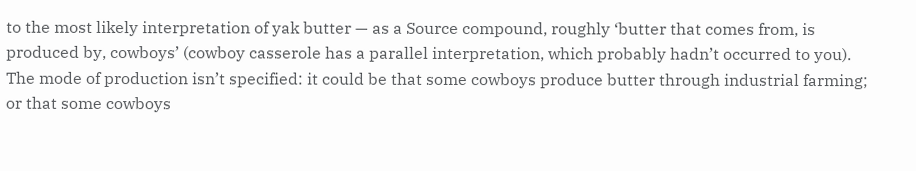to the most likely interpretation of yak butter — as a Source compound, roughly ‘butter that comes from, is produced by, cowboys’ (cowboy casserole has a parallel interpretation, which probably hadn’t occurred to you). The mode of production isn’t specified: it could be that some cowboys produce butter through industrial farming; or that some cowboys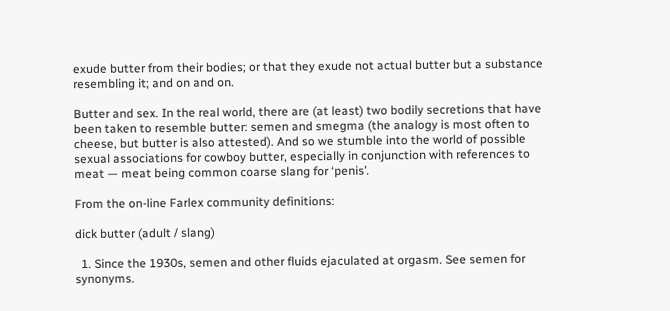exude butter from their bodies; or that they exude not actual butter but a substance resembling it; and on and on.

Butter and sex. In the real world, there are (at least) two bodily secretions that have been taken to resemble butter: semen and smegma (the analogy is most often to cheese, but butter is also attested). And so we stumble into the world of possible sexual associations for cowboy butter, especially in conjunction with references to meat — meat being common coarse slang for ‘penis’.

From the on-line Farlex community definitions:

dick butter (adult / slang)

  1. Since the 1930s, semen and other fluids ejaculated at orgasm. See semen for synonyms.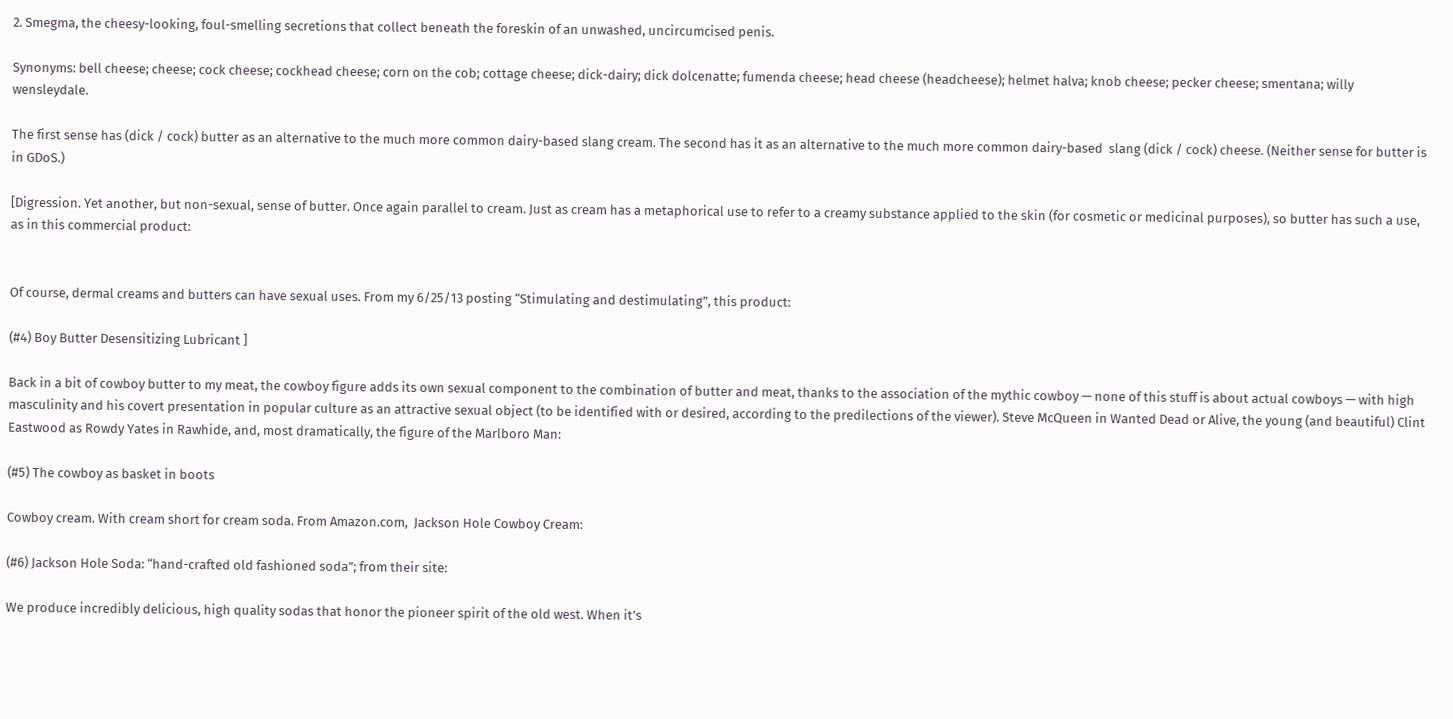2. Smegma, the cheesy-looking, foul-smelling secretions that collect beneath the foreskin of an unwashed, uncircumcised penis.

Synonyms: bell cheese; cheese; cock cheese; cockhead cheese; corn on the cob; cottage cheese; dick-dairy; dick dolcenatte; fumenda cheese; head cheese (headcheese); helmet halva; knob cheese; pecker cheese; smentana; willy wensleydale.

The first sense has (dick / cock) butter as an alternative to the much more common dairy-based slang cream. The second has it as an alternative to the much more common dairy-based  slang (dick / cock) cheese. (Neither sense for butter is in GDoS.)

[Digression. Yet another, but non-sexual, sense of butter. Once again parallel to cream. Just as cream has a metaphorical use to refer to a creamy substance applied to the skin (for cosmetic or medicinal purposes), so butter has such a use, as in this commercial product:


Of course, dermal creams and butters can have sexual uses. From my 6/25/13 posting “Stimulating and destimulating”, this product:

(#4) Boy Butter Desensitizing Lubricant ]

Back in a bit of cowboy butter to my meat, the cowboy figure adds its own sexual component to the combination of butter and meat, thanks to the association of the mythic cowboy — none of this stuff is about actual cowboys — with high masculinity and his covert presentation in popular culture as an attractive sexual object (to be identified with or desired, according to the predilections of the viewer). Steve McQueen in Wanted Dead or Alive, the young (and beautiful) Clint Eastwood as Rowdy Yates in Rawhide, and, most dramatically, the figure of the Marlboro Man:

(#5) The cowboy as basket in boots

Cowboy cream. With cream short for cream soda. From Amazon.com,  Jackson Hole Cowboy Cream:

(#6) Jackson Hole Soda: “hand-crafted old fashioned soda”; from their site:

We produce incredibly delicious, high quality sodas that honor the pioneer spirit of the old west. When it’s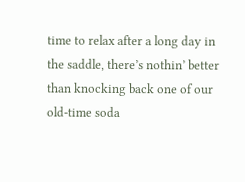time to relax after a long day in the saddle, there’s nothin’ better than knocking back one of our old-time soda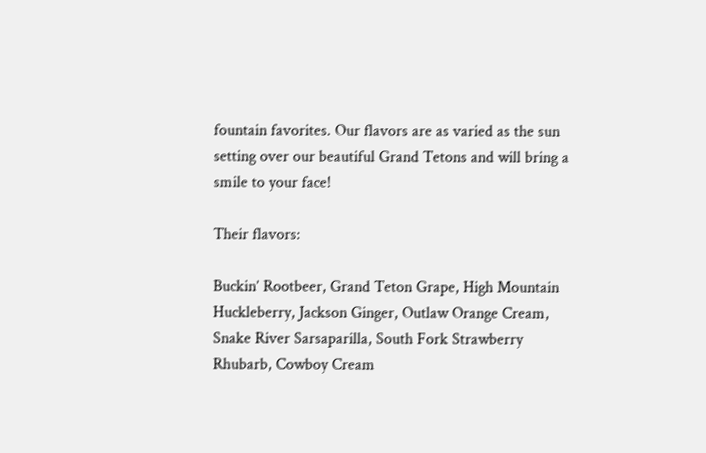fountain favorites. Our flavors are as varied as the sun setting over our beautiful Grand Tetons and will bring a smile to your face!

Their flavors:

Buckin’ Rootbeer, Grand Teton Grape, High Mountain Huckleberry, Jackson Ginger, Outlaw Orange Cream, Snake River Sarsaparilla, South Fork Strawberry Rhubarb, Cowboy Cream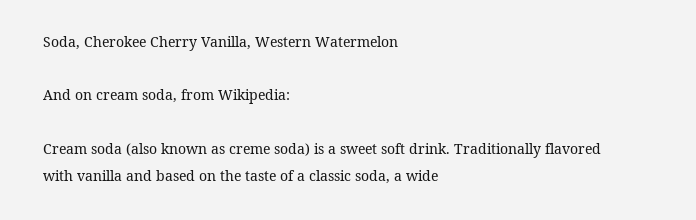Soda, Cherokee Cherry Vanilla, Western Watermelon

And on cream soda, from Wikipedia:

Cream soda (also known as creme soda) is a sweet soft drink. Traditionally flavored with vanilla and based on the taste of a classic soda, a wide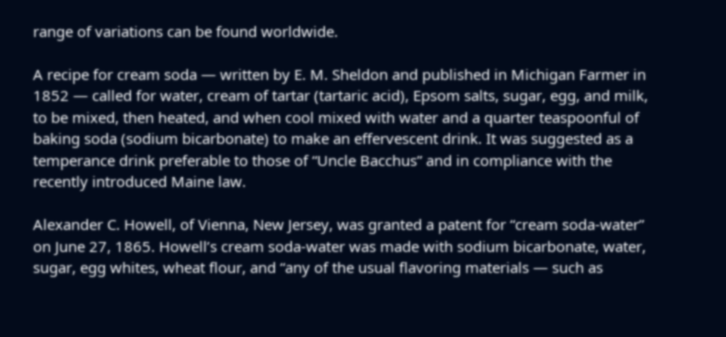range of variations can be found worldwide.

A recipe for cream soda — written by E. M. Sheldon and published in Michigan Farmer in 1852 — called for water, cream of tartar (tartaric acid), Epsom salts, sugar, egg, and milk, to be mixed, then heated, and when cool mixed with water and a quarter teaspoonful of baking soda (sodium bicarbonate) to make an effervescent drink. It was suggested as a temperance drink preferable to those of “Uncle Bacchus” and in compliance with the recently introduced Maine law.

Alexander C. Howell, of Vienna, New Jersey, was granted a patent for “cream soda-water” on June 27, 1865. Howell’s cream soda-water was made with sodium bicarbonate, water, sugar, egg whites, wheat flour, and “any of the usual flavoring materials — such as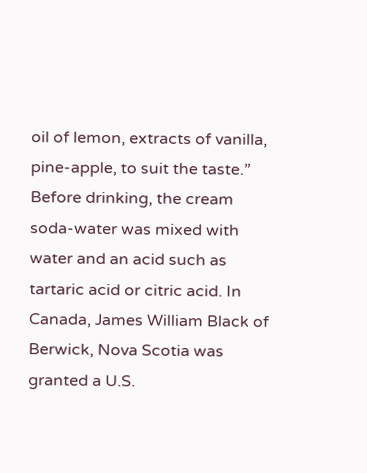oil of lemon, extracts of vanilla, pine-apple, to suit the taste.” Before drinking, the cream soda-water was mixed with water and an acid such as tartaric acid or citric acid. In Canada, James William Black of Berwick, Nova Scotia was granted a U.S.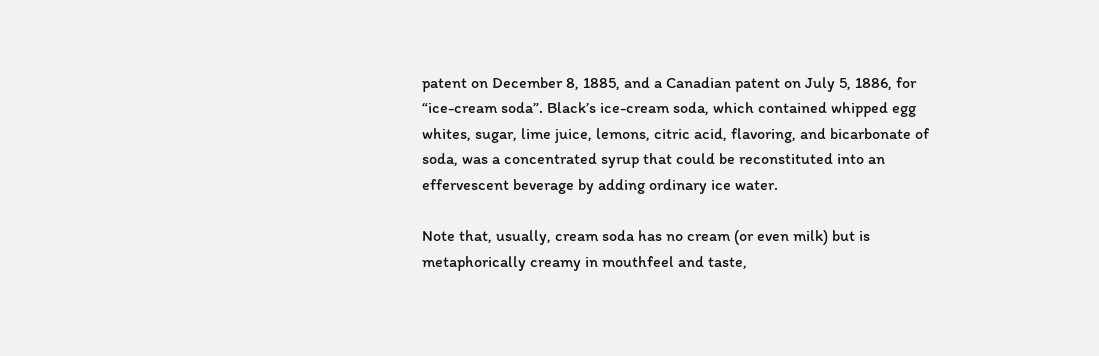patent on December 8, 1885, and a Canadian patent on July 5, 1886, for “ice-cream soda”. Black’s ice-cream soda, which contained whipped egg whites, sugar, lime juice, lemons, citric acid, flavoring, and bicarbonate of soda, was a concentrated syrup that could be reconstituted into an effervescent beverage by adding ordinary ice water.

Note that, usually, cream soda has no cream (or even milk) but is metaphorically creamy in mouthfeel and taste,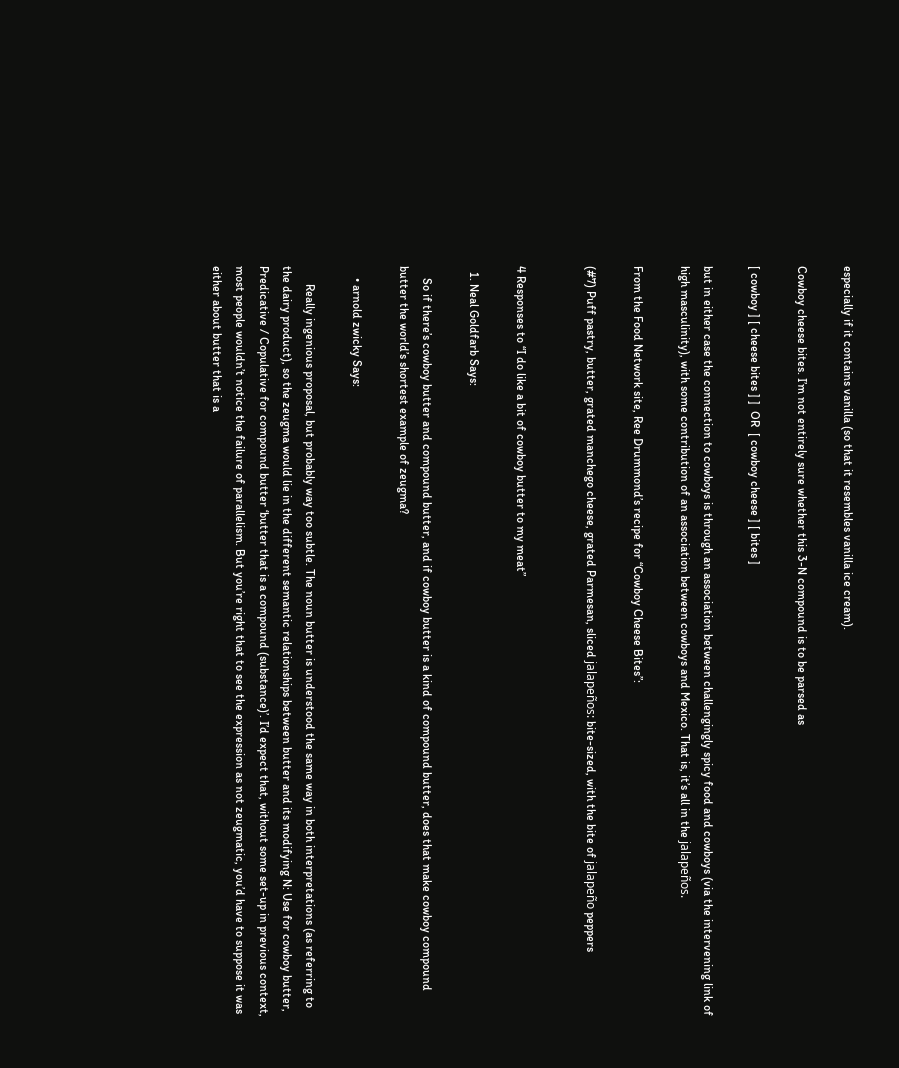especially if it contains vanilla (so that it resembles vanilla ice cream).

Cowboy cheese bites. I’m not entirely sure whether this 3-N compound is to be parsed as

[ cowboy ] [ cheese bites ] ]  OR  [ cowboy cheese ] [ bites ]

but in either case the connection to cowboys is through an association between challengingly spicy food and cowboys (via the intervening link of high masculinity), with some contribution of an association between cowboys and Mexico. That is, it’s all in the jalapeños.

From the Food Network site, Ree Drummond’s recipe for “Cowboy Cheese Bites”:

(#7) Puff pastry, butter, grated manchego cheese, grated Parmesan, sliced jalapeños: bite-sized, with the bite of jalapeño peppers


4 Responses to “I do like a bit of cowboy butter to my meat”

  1. Neal Goldfarb Says:

    So if there’s cowboy butter and compound butter, and if cowboy butter is a kind of compound butter, does that make cowboy compound butter the world’s shortest example of zeugma?

    • arnold zwicky Says:

      Really ingenious proposal, but probably way too subtle. The noun butter is understood the same way in both interpretations (as referring to the dairy product), so the zeugma would lie in the different semantic relationships between butter and its modifying N: Use for cowboy butter, Predicative / Copulative for compound butter ‘butter that is a compound (substance)’. I’d expect that, without some set-up in previous context, most people wouldn’t notice the failure of parallelism. But you’re right that to see the expression as not zeugmatic, you’d have to suppose it was either about butter that is a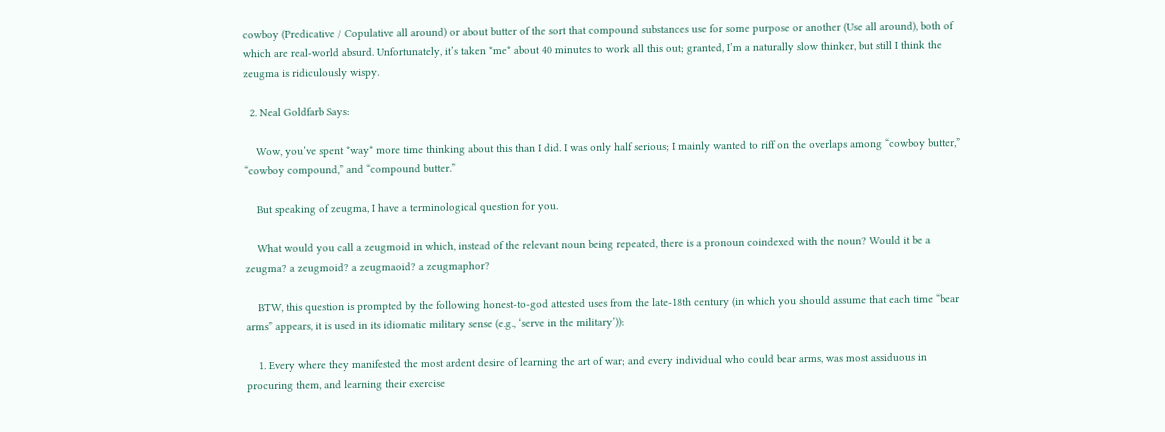cowboy (Predicative / Copulative all around) or about butter of the sort that compound substances use for some purpose or another (Use all around), both of which are real-world absurd. Unfortunately, it’s taken *me* about 40 minutes to work all this out; granted, I’m a naturally slow thinker, but still I think the zeugma is ridiculously wispy.

  2. Neal Goldfarb Says:

    Wow, you’ve spent *way* more time thinking about this than I did. I was only half serious; I mainly wanted to riff on the overlaps among “cowboy butter,” “cowboy compound,” and “compound butter.”

    But speaking of zeugma, I have a terminological question for you.

    What would you call a zeugmoid in which, instead of the relevant noun being repeated, there is a pronoun coindexed with the noun? Would it be a zeugma? a zeugmoid? a zeugmaoid? a zeugmaphor?

    BTW, this question is prompted by the following honest-to-god attested uses from the late-18th century (in which you should assume that each time “bear arms” appears, it is used in its idiomatic military sense (e.g., ‘serve in the military’)):

    1. Every where they manifested the most ardent desire of learning the art of war; and every individual who could bear arms, was most assiduous in procuring them, and learning their exercise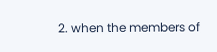2. when the members of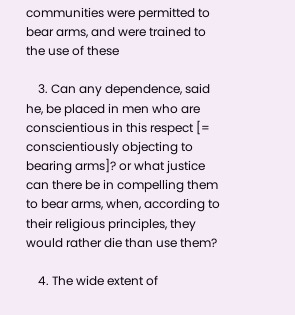communities were permitted to bear arms, and were trained to the use of these

    3. Can any dependence, said he, be placed in men who are conscientious in this respect [= conscientiously objecting to bearing arms]? or what justice can there be in compelling them to bear arms, when, according to their religious principles, they would rather die than use them?

    4. The wide extent of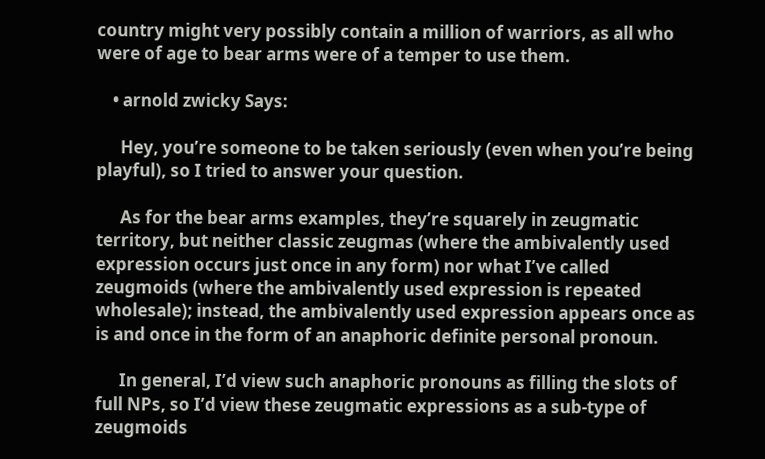country might very possibly contain a million of warriors, as all who were of age to bear arms were of a temper to use them.

    • arnold zwicky Says:

      Hey, you’re someone to be taken seriously (even when you’re being playful), so I tried to answer your question.

      As for the bear arms examples, they’re squarely in zeugmatic territory, but neither classic zeugmas (where the ambivalently used expression occurs just once in any form) nor what I’ve called zeugmoids (where the ambivalently used expression is repeated wholesale); instead, the ambivalently used expression appears once as is and once in the form of an anaphoric definite personal pronoun.

      In general, I’d view such anaphoric pronouns as filling the slots of full NPs, so I’d view these zeugmatic expressions as a sub-type of zeugmoids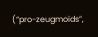(“pro-zeugmoids”,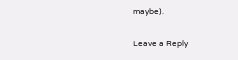maybe).

Leave a Reply